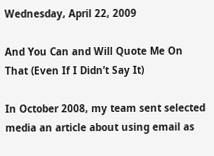Wednesday, April 22, 2009

And You Can and Will Quote Me On That (Even If I Didn’t Say It)

In October 2008, my team sent selected media an article about using email as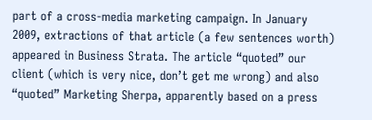part of a cross-media marketing campaign. In January 2009, extractions of that article (a few sentences worth) appeared in Business Strata. The article “quoted” our client (which is very nice, don’t get me wrong) and also “quoted” Marketing Sherpa, apparently based on a press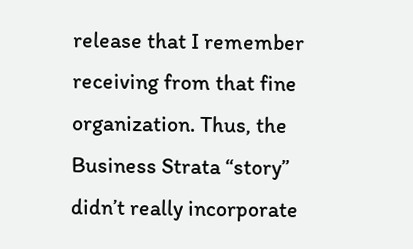release that I remember receiving from that fine organization. Thus, the Business Strata “story” didn’t really incorporate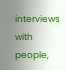interviews with people,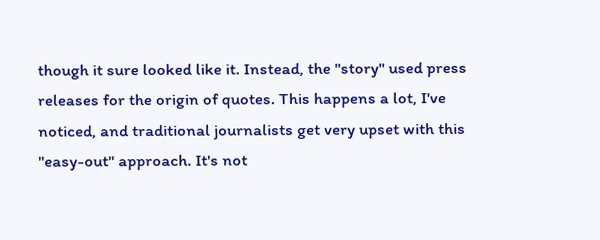though it sure looked like it. Instead, the "story" used press releases for the origin of quotes. This happens a lot, I've noticed, and traditional journalists get very upset with this "easy-out" approach. It's not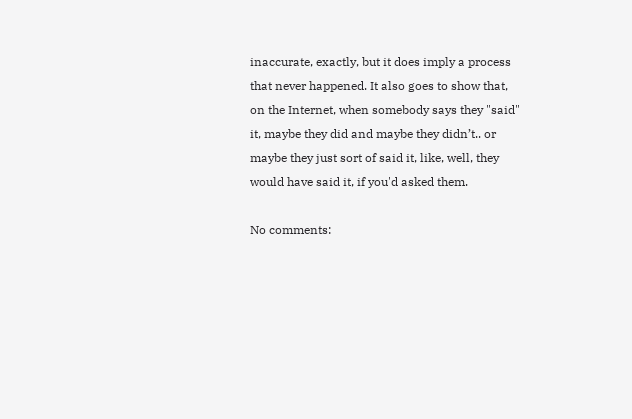inaccurate, exactly, but it does imply a process that never happened. It also goes to show that, on the Internet, when somebody says they "said" it, maybe they did and maybe they didn’t.. or maybe they just sort of said it, like, well, they would have said it, if you'd asked them.

No comments: